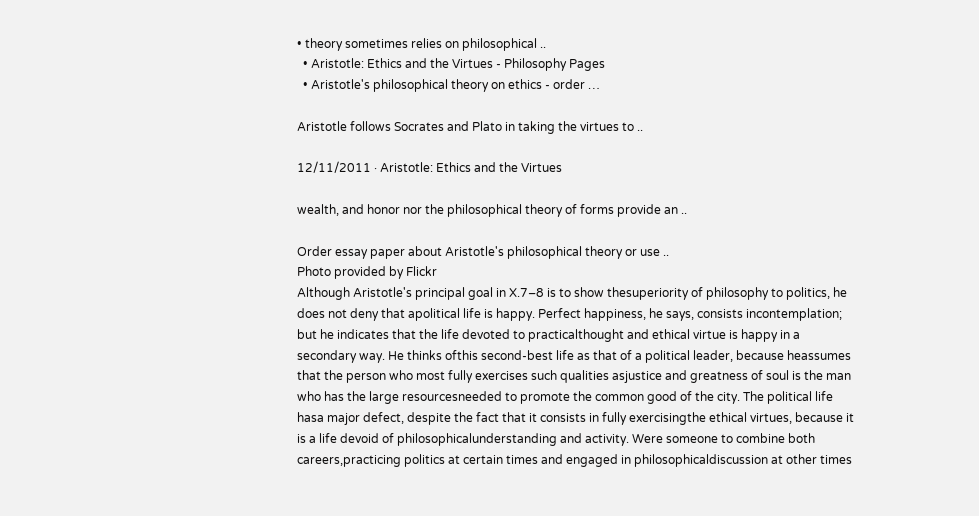• theory sometimes relies on philosophical ..
  • Aristotle: Ethics and the Virtues - Philosophy Pages
  • Aristotle's philosophical theory on ethics - order …

Aristotle follows Socrates and Plato in taking the virtues to ..

12/11/2011 · Aristotle: Ethics and the Virtues

wealth, and honor nor the philosophical theory of forms provide an ..

Order essay paper about Aristotle's philosophical theory or use ..
Photo provided by Flickr
Although Aristotle's principal goal in X.7–8 is to show thesuperiority of philosophy to politics, he does not deny that apolitical life is happy. Perfect happiness, he says, consists incontemplation; but he indicates that the life devoted to practicalthought and ethical virtue is happy in a secondary way. He thinks ofthis second-best life as that of a political leader, because heassumes that the person who most fully exercises such qualities asjustice and greatness of soul is the man who has the large resourcesneeded to promote the common good of the city. The political life hasa major defect, despite the fact that it consists in fully exercisingthe ethical virtues, because it is a life devoid of philosophicalunderstanding and activity. Were someone to combine both careers,practicing politics at certain times and engaged in philosophicaldiscussion at other times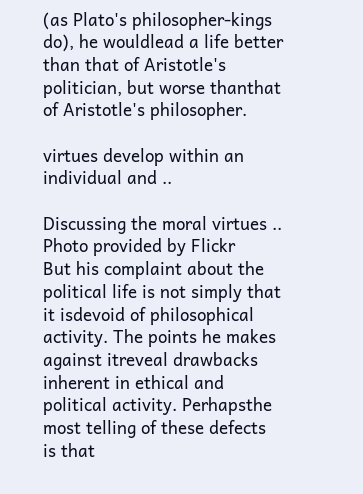(as Plato's philosopher-kings do), he wouldlead a life better than that of Aristotle's politician, but worse thanthat of Aristotle's philosopher.

virtues develop within an individual and ..

Discussing the moral virtues ..
Photo provided by Flickr
But his complaint about the political life is not simply that it isdevoid of philosophical activity. The points he makes against itreveal drawbacks inherent in ethical and political activity. Perhapsthe most telling of these defects is that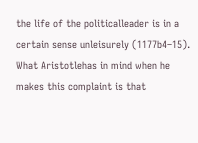the life of the politicalleader is in a certain sense unleisurely (1177b4–15). What Aristotlehas in mind when he makes this complaint is that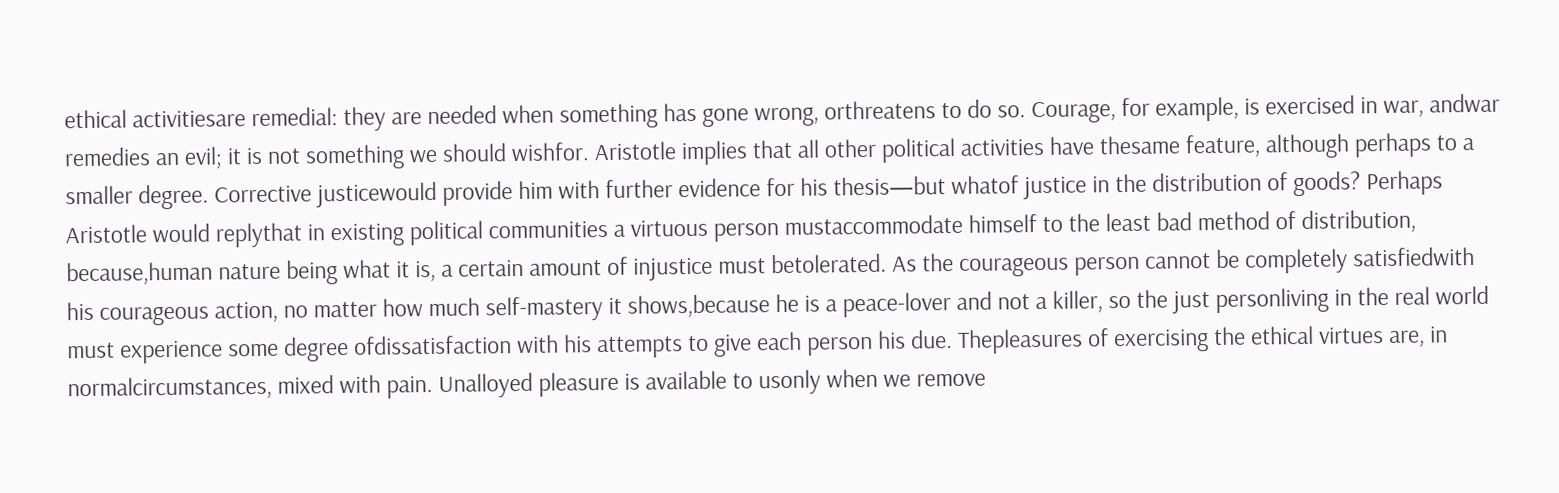ethical activitiesare remedial: they are needed when something has gone wrong, orthreatens to do so. Courage, for example, is exercised in war, andwar remedies an evil; it is not something we should wishfor. Aristotle implies that all other political activities have thesame feature, although perhaps to a smaller degree. Corrective justicewould provide him with further evidence for his thesis—but whatof justice in the distribution of goods? Perhaps Aristotle would replythat in existing political communities a virtuous person mustaccommodate himself to the least bad method of distribution, because,human nature being what it is, a certain amount of injustice must betolerated. As the courageous person cannot be completely satisfiedwith his courageous action, no matter how much self-mastery it shows,because he is a peace-lover and not a killer, so the just personliving in the real world must experience some degree ofdissatisfaction with his attempts to give each person his due. Thepleasures of exercising the ethical virtues are, in normalcircumstances, mixed with pain. Unalloyed pleasure is available to usonly when we remove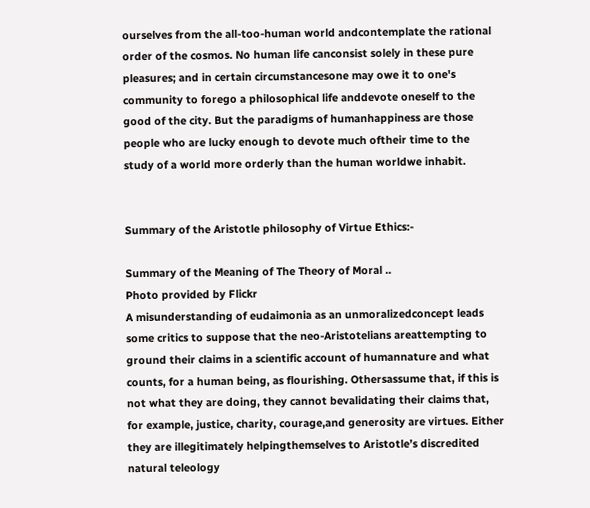ourselves from the all-too-human world andcontemplate the rational order of the cosmos. No human life canconsist solely in these pure pleasures; and in certain circumstancesone may owe it to one's community to forego a philosophical life anddevote oneself to the good of the city. But the paradigms of humanhappiness are those people who are lucky enough to devote much oftheir time to the study of a world more orderly than the human worldwe inhabit.


Summary of the Aristotle philosophy of Virtue Ethics:-

Summary of the Meaning of The Theory of Moral ..
Photo provided by Flickr
A misunderstanding of eudaimonia as an unmoralizedconcept leads some critics to suppose that the neo-Aristotelians areattempting to ground their claims in a scientific account of humannature and what counts, for a human being, as flourishing. Othersassume that, if this is not what they are doing, they cannot bevalidating their claims that, for example, justice, charity, courage,and generosity are virtues. Either they are illegitimately helpingthemselves to Aristotle’s discredited natural teleology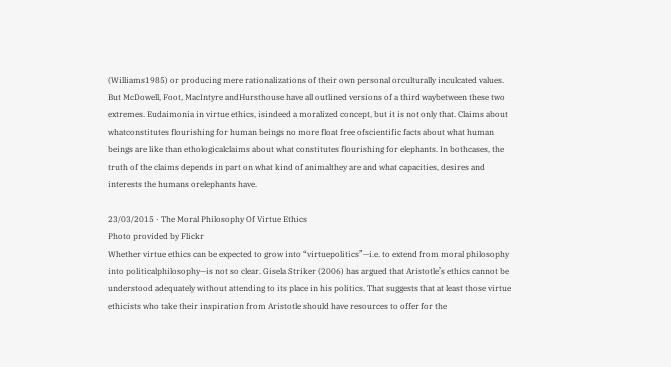(Williams1985) or producing mere rationalizations of their own personal orculturally inculcated values. But McDowell, Foot, MacIntyre andHursthouse have all outlined versions of a third waybetween these two extremes. Eudaimonia in virtue ethics, isindeed a moralized concept, but it is not only that. Claims about whatconstitutes flourishing for human beings no more float free ofscientific facts about what human beings are like than ethologicalclaims about what constitutes flourishing for elephants. In bothcases, the truth of the claims depends in part on what kind of animalthey are and what capacities, desires and interests the humans orelephants have.

23/03/2015 · The Moral Philosophy Of Virtue Ethics
Photo provided by Flickr
Whether virtue ethics can be expected to grow into “virtuepolitics”—i.e. to extend from moral philosophy into politicalphilosophy—is not so clear. Gisela Striker (2006) has argued that Aristotle’s ethics cannot be understood adequately without attending to its place in his politics. That suggests that at least those virtue ethicists who take their inspiration from Aristotle should have resources to offer for the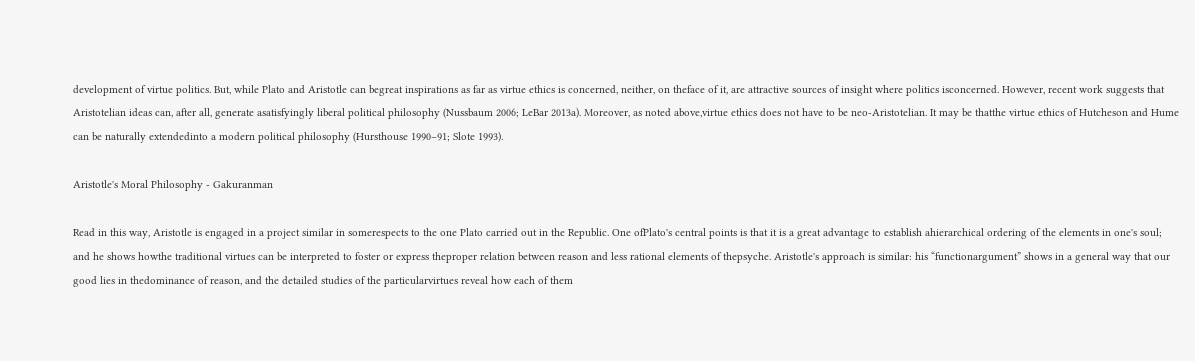development of virtue politics. But, while Plato and Aristotle can begreat inspirations as far as virtue ethics is concerned, neither, on theface of it, are attractive sources of insight where politics isconcerned. However, recent work suggests that Aristotelian ideas can, after all, generate asatisfyingly liberal political philosophy (Nussbaum 2006; LeBar 2013a). Moreover, as noted above,virtue ethics does not have to be neo-Aristotelian. It may be thatthe virtue ethics of Hutcheson and Hume can be naturally extendedinto a modern political philosophy (Hursthouse 1990–91; Slote 1993).

Aristotle's Moral Philosophy - Gakuranman

Read in this way, Aristotle is engaged in a project similar in somerespects to the one Plato carried out in the Republic. One ofPlato's central points is that it is a great advantage to establish ahierarchical ordering of the elements in one's soul; and he shows howthe traditional virtues can be interpreted to foster or express theproper relation between reason and less rational elements of thepsyche. Aristotle's approach is similar: his “functionargument” shows in a general way that our good lies in thedominance of reason, and the detailed studies of the particularvirtues reveal how each of them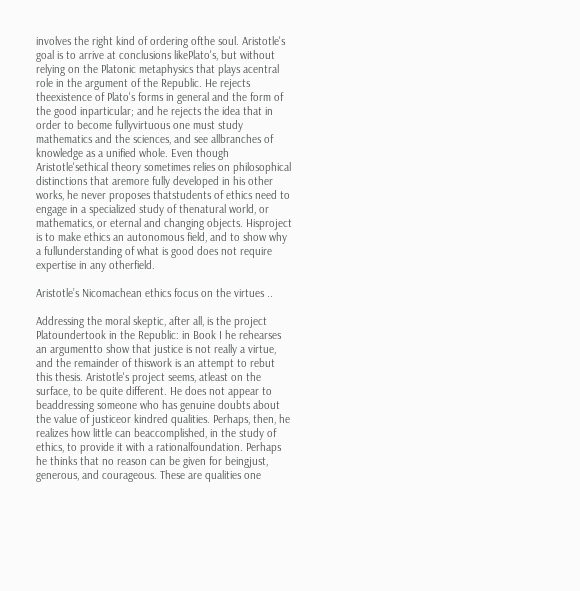involves the right kind of ordering ofthe soul. Aristotle's goal is to arrive at conclusions likePlato's, but without relying on the Platonic metaphysics that plays acentral role in the argument of the Republic. He rejects theexistence of Plato's forms in general and the form of the good inparticular; and he rejects the idea that in order to become fullyvirtuous one must study mathematics and the sciences, and see allbranches of knowledge as a unified whole. Even though Aristotle'sethical theory sometimes relies on philosophical distinctions that aremore fully developed in his other works, he never proposes thatstudents of ethics need to engage in a specialized study of thenatural world, or mathematics, or eternal and changing objects. Hisproject is to make ethics an autonomous field, and to show why a fullunderstanding of what is good does not require expertise in any otherfield.

Aristotle’s Nicomachean ethics focus on the virtues ..

Addressing the moral skeptic, after all, is the project Platoundertook in the Republic: in Book I he rehearses an argumentto show that justice is not really a virtue, and the remainder of thiswork is an attempt to rebut this thesis. Aristotle's project seems, atleast on the surface, to be quite different. He does not appear to beaddressing someone who has genuine doubts about the value of justiceor kindred qualities. Perhaps, then, he realizes how little can beaccomplished, in the study of ethics, to provide it with a rationalfoundation. Perhaps he thinks that no reason can be given for beingjust, generous, and courageous. These are qualities one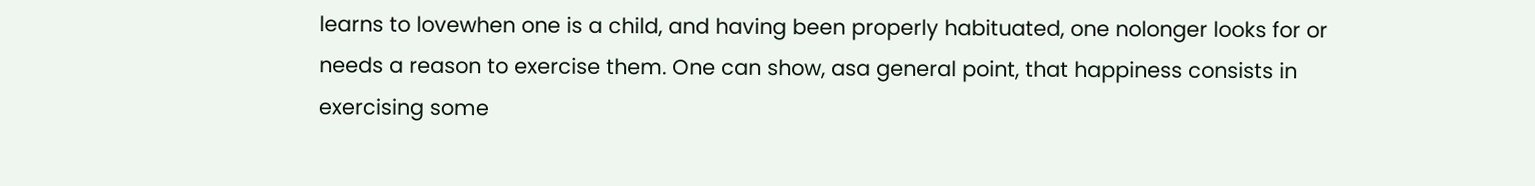learns to lovewhen one is a child, and having been properly habituated, one nolonger looks for or needs a reason to exercise them. One can show, asa general point, that happiness consists in exercising some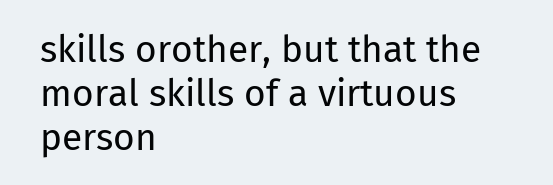skills orother, but that the moral skills of a virtuous person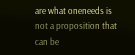are what oneneeds is not a proposition that can be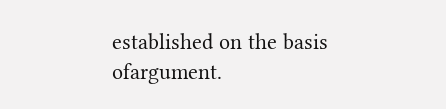established on the basis ofargument.